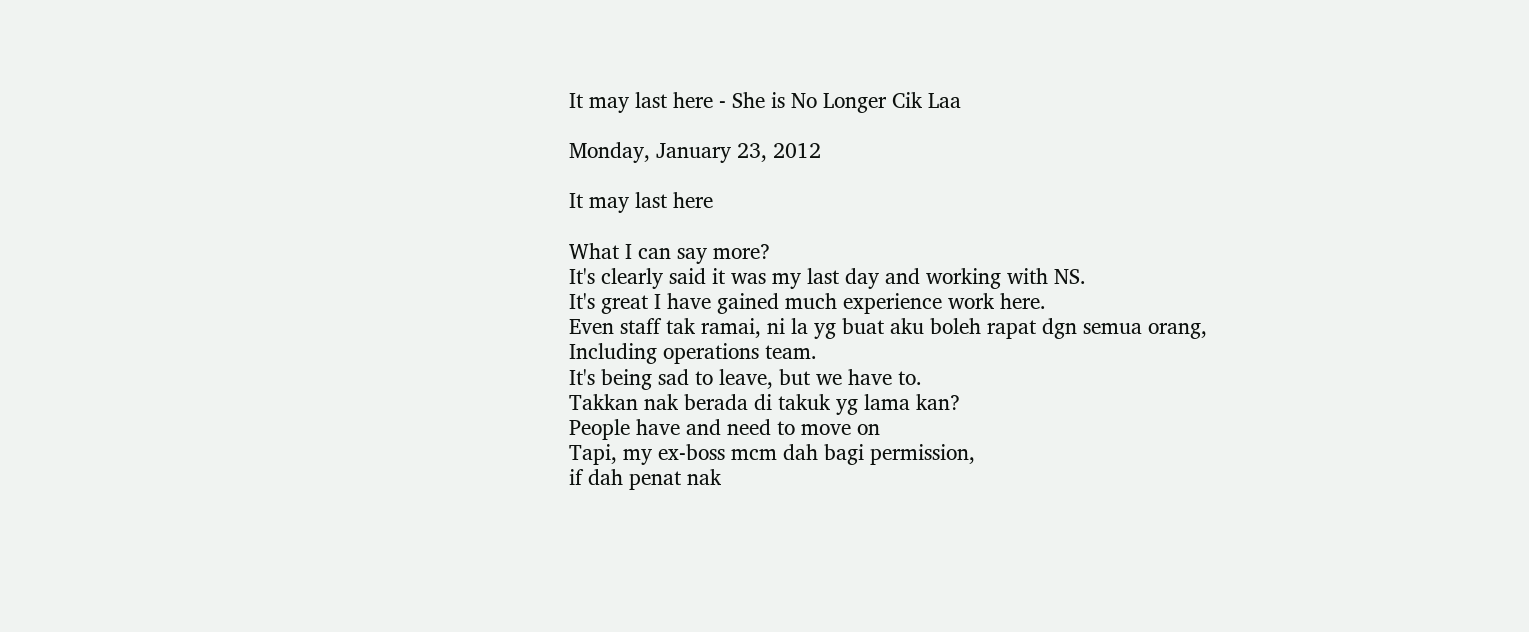It may last here - She is No Longer Cik Laa

Monday, January 23, 2012

It may last here

What I can say more?
It's clearly said it was my last day and working with NS.
It's great I have gained much experience work here.
Even staff tak ramai, ni la yg buat aku boleh rapat dgn semua orang,
Including operations team.
It's being sad to leave, but we have to.
Takkan nak berada di takuk yg lama kan?
People have and need to move on
Tapi, my ex-boss mcm dah bagi permission,
if dah penat nak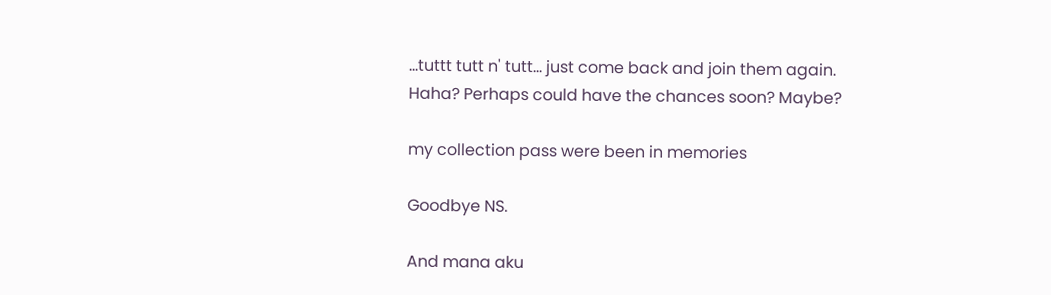...tuttt tutt n' tutt... just come back and join them again.
Haha? Perhaps could have the chances soon? Maybe?

my collection pass were been in memories

Goodbye NS.

And mana aku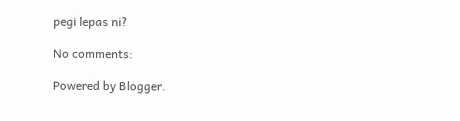pegi lepas ni?

No comments:

Powered by Blogger.